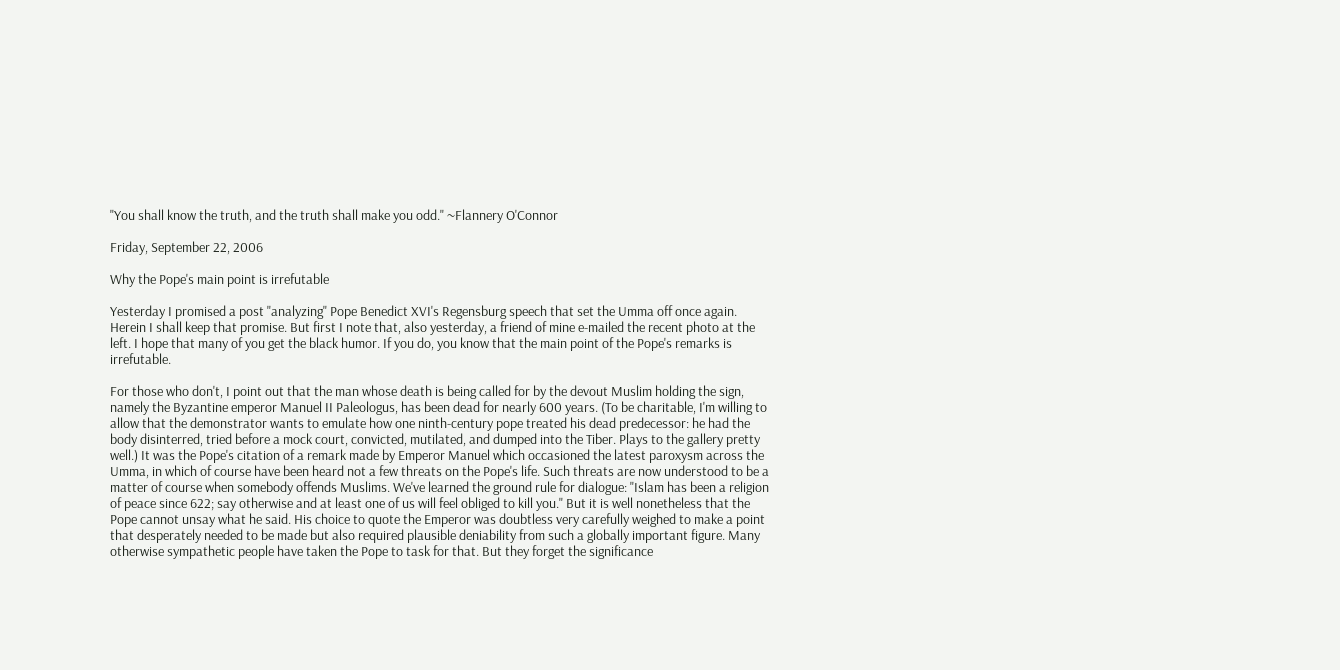"You shall know the truth, and the truth shall make you odd." ~Flannery O'Connor

Friday, September 22, 2006

Why the Pope's main point is irrefutable

Yesterday I promised a post "analyzing" Pope Benedict XVI's Regensburg speech that set the Umma off once again. Herein I shall keep that promise. But first I note that, also yesterday, a friend of mine e-mailed the recent photo at the left. I hope that many of you get the black humor. If you do, you know that the main point of the Pope's remarks is irrefutable.

For those who don't, I point out that the man whose death is being called for by the devout Muslim holding the sign, namely the Byzantine emperor Manuel II Paleologus, has been dead for nearly 600 years. (To be charitable, I'm willing to allow that the demonstrator wants to emulate how one ninth-century pope treated his dead predecessor: he had the body disinterred, tried before a mock court, convicted, mutilated, and dumped into the Tiber. Plays to the gallery pretty well.) It was the Pope's citation of a remark made by Emperor Manuel which occasioned the latest paroxysm across the Umma, in which of course have been heard not a few threats on the Pope's life. Such threats are now understood to be a matter of course when somebody offends Muslims. We've learned the ground rule for dialogue: "Islam has been a religion of peace since 622; say otherwise and at least one of us will feel obliged to kill you." But it is well nonetheless that the Pope cannot unsay what he said. His choice to quote the Emperor was doubtless very carefully weighed to make a point that desperately needed to be made but also required plausible deniability from such a globally important figure. Many otherwise sympathetic people have taken the Pope to task for that. But they forget the significance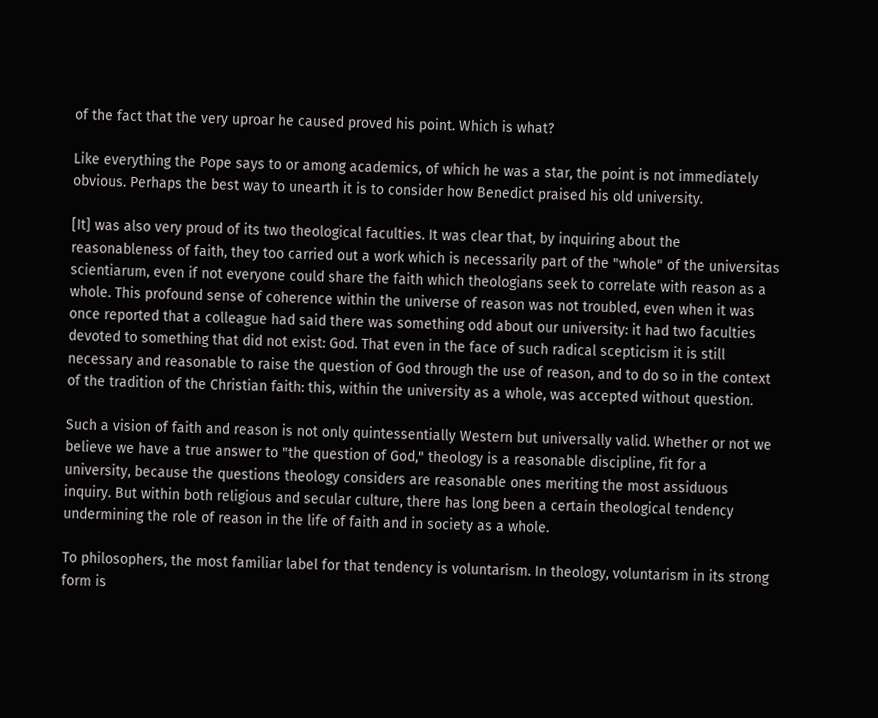of the fact that the very uproar he caused proved his point. Which is what?

Like everything the Pope says to or among academics, of which he was a star, the point is not immediately obvious. Perhaps the best way to unearth it is to consider how Benedict praised his old university.

[It] was also very proud of its two theological faculties. It was clear that, by inquiring about the reasonableness of faith, they too carried out a work which is necessarily part of the "whole" of the universitas scientiarum, even if not everyone could share the faith which theologians seek to correlate with reason as a whole. This profound sense of coherence within the universe of reason was not troubled, even when it was once reported that a colleague had said there was something odd about our university: it had two faculties devoted to something that did not exist: God. That even in the face of such radical scepticism it is still necessary and reasonable to raise the question of God through the use of reason, and to do so in the context of the tradition of the Christian faith: this, within the university as a whole, was accepted without question.

Such a vision of faith and reason is not only quintessentially Western but universally valid. Whether or not we believe we have a true answer to "the question of God," theology is a reasonable discipline, fit for a university, because the questions theology considers are reasonable ones meriting the most assiduous inquiry. But within both religious and secular culture, there has long been a certain theological tendency undermining the role of reason in the life of faith and in society as a whole.

To philosophers, the most familiar label for that tendency is voluntarism. In theology, voluntarism in its strong form is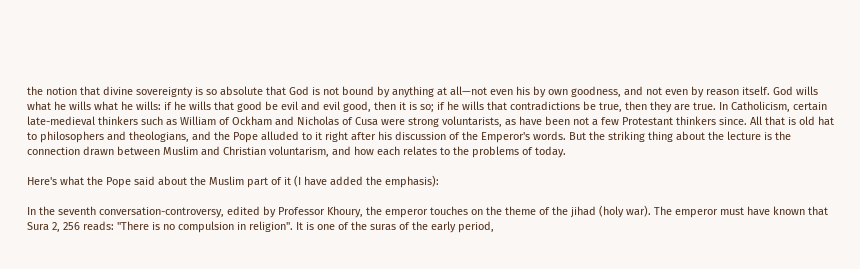the notion that divine sovereignty is so absolute that God is not bound by anything at all—not even his by own goodness, and not even by reason itself. God wills what he wills what he wills: if he wills that good be evil and evil good, then it is so; if he wills that contradictions be true, then they are true. In Catholicism, certain late-medieval thinkers such as William of Ockham and Nicholas of Cusa were strong voluntarists, as have been not a few Protestant thinkers since. All that is old hat to philosophers and theologians, and the Pope alluded to it right after his discussion of the Emperor's words. But the striking thing about the lecture is the connection drawn between Muslim and Christian voluntarism, and how each relates to the problems of today.

Here's what the Pope said about the Muslim part of it (I have added the emphasis):

In the seventh conversation-controversy, edited by Professor Khoury, the emperor touches on the theme of the jihad (holy war). The emperor must have known that Sura 2, 256 reads: "There is no compulsion in religion". It is one of the suras of the early period,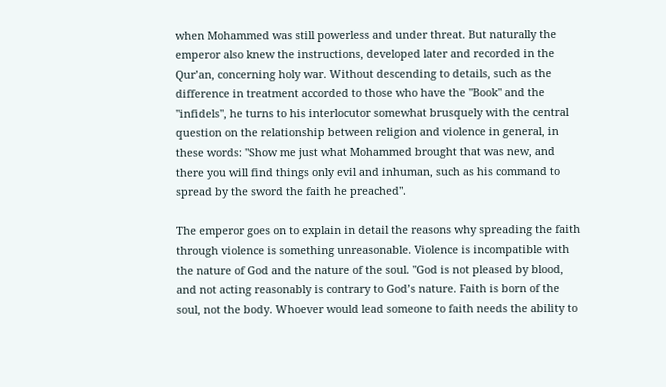when Mohammed was still powerless and under threat. But naturally the emperor also knew the instructions, developed later and recorded in the Qur’an, concerning holy war. Without descending to details, such as the difference in treatment accorded to those who have the "Book" and the "infidels", he turns to his interlocutor somewhat brusquely with the central question on the relationship between religion and violence in general, in these words: "Show me just what Mohammed brought that was new, and there you will find things only evil and inhuman, such as his command to spread by the sword the faith he preached".

The emperor goes on to explain in detail the reasons why spreading the faith through violence is something unreasonable. Violence is incompatible with the nature of God and the nature of the soul. "God is not pleased by blood, and not acting reasonably is contrary to God’s nature. Faith is born of the soul, not the body. Whoever would lead someone to faith needs the ability to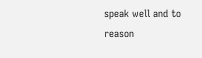speak well and to reason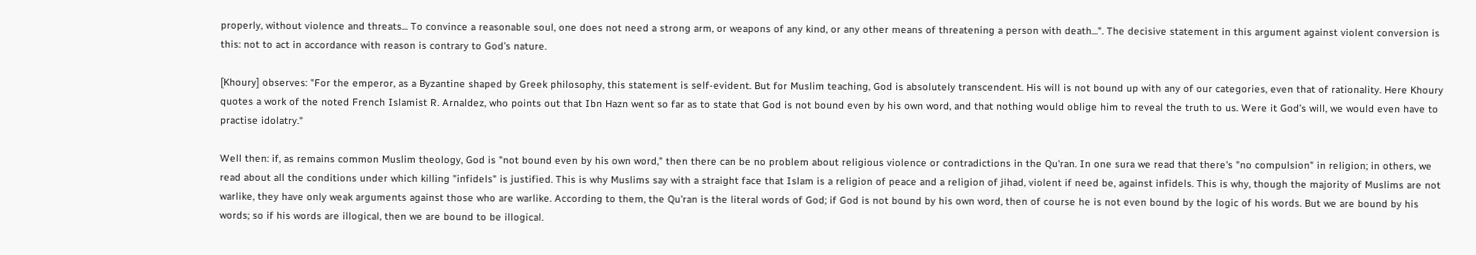properly, without violence and threats... To convince a reasonable soul, one does not need a strong arm, or weapons of any kind, or any other means of threatening a person with death...". The decisive statement in this argument against violent conversion is this: not to act in accordance with reason is contrary to God’s nature.

[Khoury] observes: "For the emperor, as a Byzantine shaped by Greek philosophy, this statement is self-evident. But for Muslim teaching, God is absolutely transcendent. His will is not bound up with any of our categories, even that of rationality. Here Khoury quotes a work of the noted French Islamist R. Arnaldez, who points out that Ibn Hazn went so far as to state that God is not bound even by his own word, and that nothing would oblige him to reveal the truth to us. Were it God’s will, we would even have to practise idolatry."

Well then: if, as remains common Muslim theology, God is "not bound even by his own word," then there can be no problem about religious violence or contradictions in the Qu'ran. In one sura we read that there's "no compulsion" in religion; in others, we read about all the conditions under which killing "infidels" is justified. This is why Muslims say with a straight face that Islam is a religion of peace and a religion of jihad, violent if need be, against infidels. This is why, though the majority of Muslims are not warlike, they have only weak arguments against those who are warlike. According to them, the Qu'ran is the literal words of God; if God is not bound by his own word, then of course he is not even bound by the logic of his words. But we are bound by his words; so if his words are illogical, then we are bound to be illogical.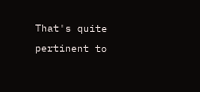That's quite pertinent to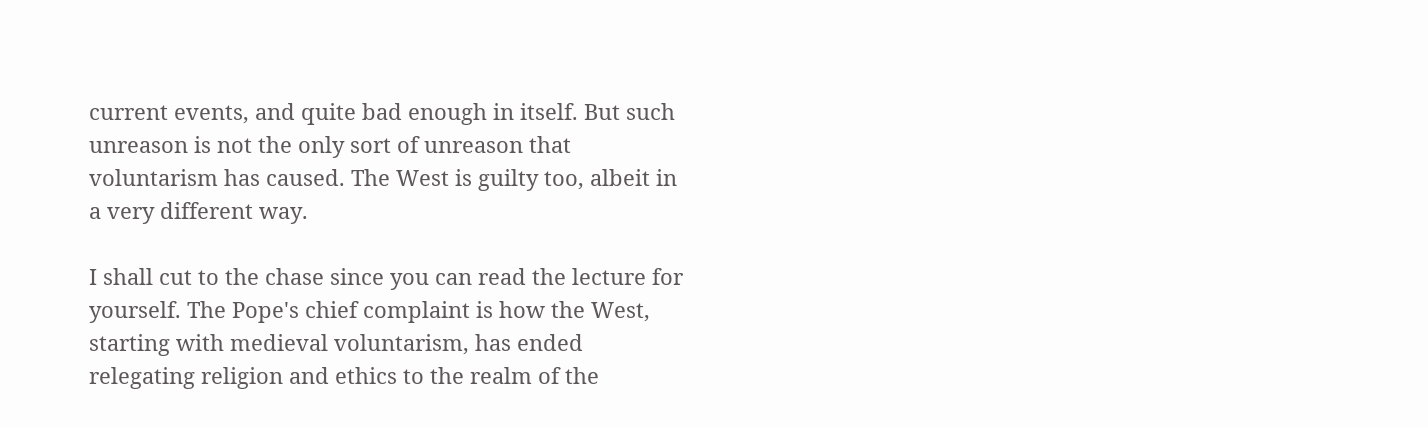current events, and quite bad enough in itself. But such unreason is not the only sort of unreason that voluntarism has caused. The West is guilty too, albeit in a very different way.

I shall cut to the chase since you can read the lecture for yourself. The Pope's chief complaint is how the West, starting with medieval voluntarism, has ended relegating religion and ethics to the realm of the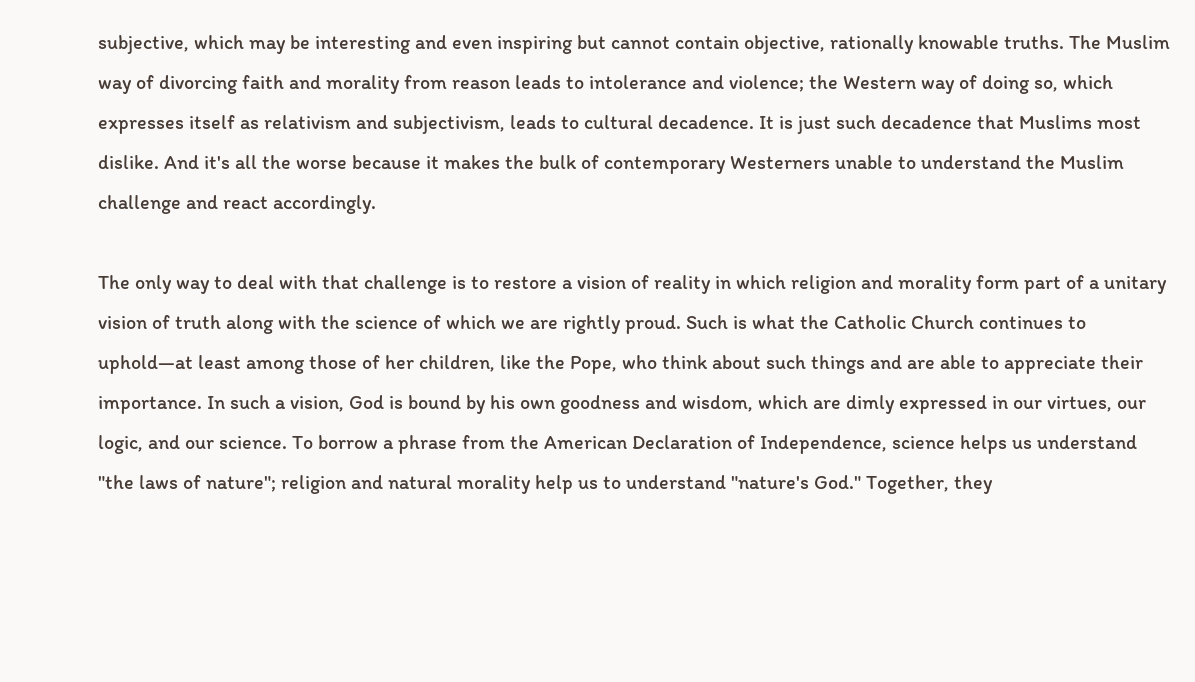subjective, which may be interesting and even inspiring but cannot contain objective, rationally knowable truths. The Muslim way of divorcing faith and morality from reason leads to intolerance and violence; the Western way of doing so, which expresses itself as relativism and subjectivism, leads to cultural decadence. It is just such decadence that Muslims most dislike. And it's all the worse because it makes the bulk of contemporary Westerners unable to understand the Muslim challenge and react accordingly.

The only way to deal with that challenge is to restore a vision of reality in which religion and morality form part of a unitary vision of truth along with the science of which we are rightly proud. Such is what the Catholic Church continues to uphold—at least among those of her children, like the Pope, who think about such things and are able to appreciate their importance. In such a vision, God is bound by his own goodness and wisdom, which are dimly expressed in our virtues, our logic, and our science. To borrow a phrase from the American Declaration of Independence, science helps us understand "the laws of nature"; religion and natural morality help us to understand "nature's God." Together, they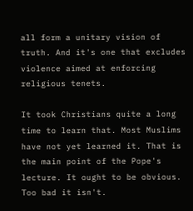all form a unitary vision of truth. And it's one that excludes violence aimed at enforcing religious tenets.

It took Christians quite a long time to learn that. Most Muslims have not yet learned it. That is the main point of the Pope's lecture. It ought to be obvious. Too bad it isn't.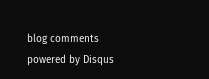blog comments powered by Disqus